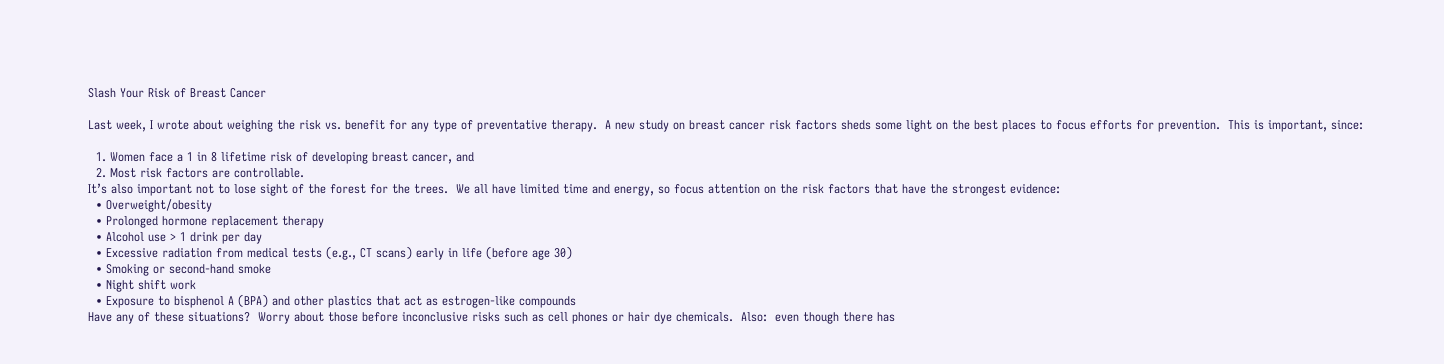Slash Your Risk of Breast Cancer

Last week, I wrote about weighing the risk vs. benefit for any type of preventative therapy.  A new study on breast cancer risk factors sheds some light on the best places to focus efforts for prevention.  This is important, since:

  1. Women face a 1 in 8 lifetime risk of developing breast cancer, and
  2. Most risk factors are controllable.
It’s also important not to lose sight of the forest for the trees.  We all have limited time and energy, so focus attention on the risk factors that have the strongest evidence:
  • Overweight/obesity
  • Prolonged hormone replacement therapy
  • Alcohol use > 1 drink per day
  • Excessive radiation from medical tests (e.g., CT scans) early in life (before age 30)
  • Smoking or second-hand smoke
  • Night shift work
  • Exposure to bisphenol A (BPA) and other plastics that act as estrogen-like compounds
Have any of these situations?  Worry about those before inconclusive risks such as cell phones or hair dye chemicals.  Also:  even though there has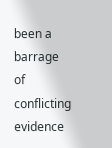been a barrage of conflicting evidence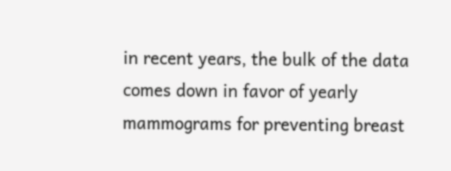in recent years, the bulk of the data comes down in favor of yearly mammograms for preventing breast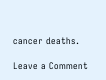cancer deaths.

Leave a Comment